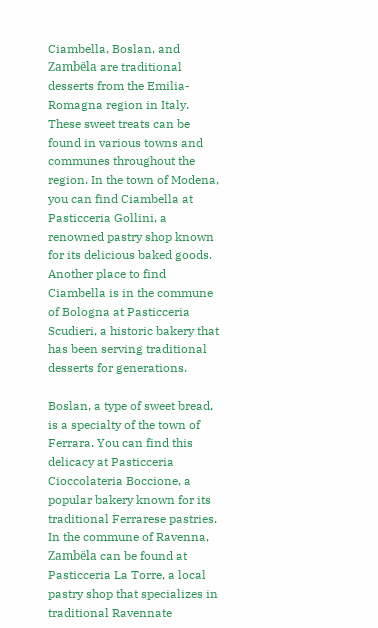Ciambella, Boslan, and Zambëla are traditional desserts from the Emilia-Romagna region in Italy. These sweet treats can be found in various towns and communes throughout the region. In the town of Modena, you can find Ciambella at Pasticceria Gollini, a renowned pastry shop known for its delicious baked goods. Another place to find Ciambella is in the commune of Bologna at Pasticceria Scudieri, a historic bakery that has been serving traditional desserts for generations.

Boslan, a type of sweet bread, is a specialty of the town of Ferrara. You can find this delicacy at Pasticceria Cioccolateria Boccione, a popular bakery known for its traditional Ferrarese pastries. In the commune of Ravenna, Zambëla can be found at Pasticceria La Torre, a local pastry shop that specializes in traditional Ravennate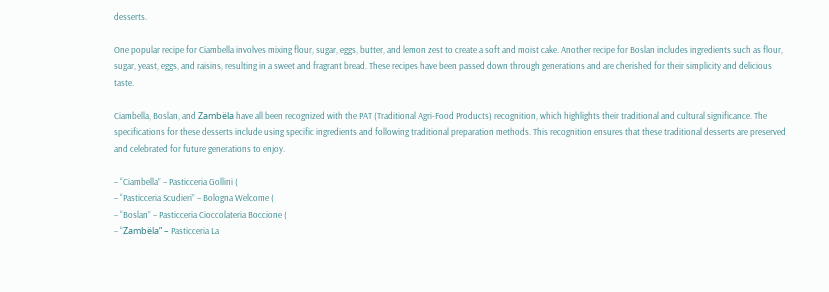desserts.

One popular recipe for Ciambella involves mixing flour, sugar, eggs, butter, and lemon zest to create a soft and moist cake. Another recipe for Boslan includes ingredients such as flour, sugar, yeast, eggs, and raisins, resulting in a sweet and fragrant bread. These recipes have been passed down through generations and are cherished for their simplicity and delicious taste.

Ciambella, Boslan, and Zambëla have all been recognized with the PAT (Traditional Agri-Food Products) recognition, which highlights their traditional and cultural significance. The specifications for these desserts include using specific ingredients and following traditional preparation methods. This recognition ensures that these traditional desserts are preserved and celebrated for future generations to enjoy.

– “Ciambella” – Pasticceria Gollini (
– “Pasticceria Scudieri” – Bologna Welcome (
– “Boslan” – Pasticceria Cioccolateria Boccione (
– “Zambëla” – Pasticceria La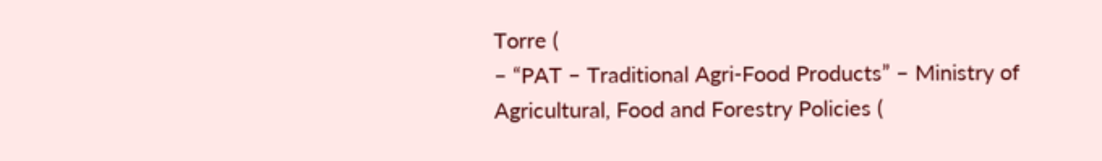Torre (
– “PAT – Traditional Agri-Food Products” – Ministry of Agricultural, Food and Forestry Policies (